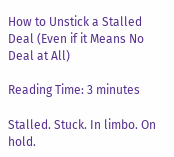How to Unstick a Stalled Deal (Even if it Means No Deal at All)

Reading Time: 3 minutes

Stalled. Stuck. In limbo. On hold.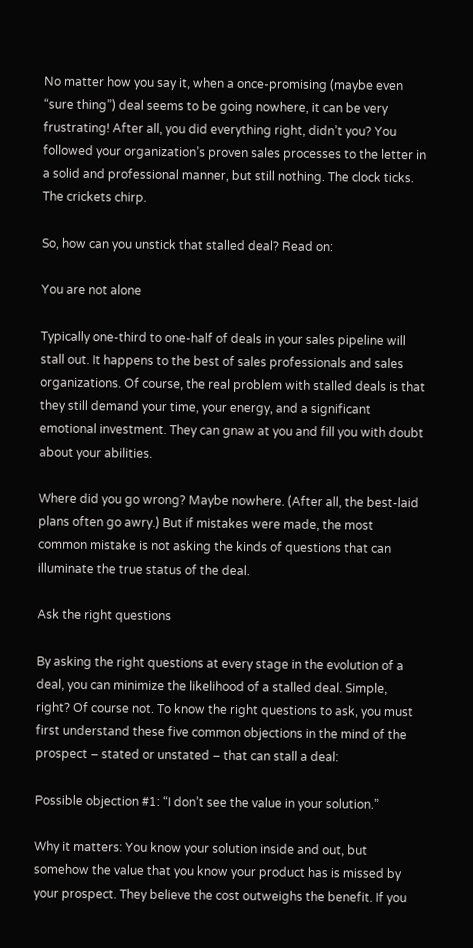No matter how you say it, when a once-promising (maybe even “sure thing”) deal seems to be going nowhere, it can be very frustrating! After all, you did everything right, didn’t you? You followed your organization’s proven sales processes to the letter in a solid and professional manner, but still nothing. The clock ticks. The crickets chirp.

So, how can you unstick that stalled deal? Read on:

You are not alone

Typically one-third to one-half of deals in your sales pipeline will stall out. It happens to the best of sales professionals and sales organizations. Of course, the real problem with stalled deals is that they still demand your time, your energy, and a significant emotional investment. They can gnaw at you and fill you with doubt about your abilities.

Where did you go wrong? Maybe nowhere. (After all, the best-laid plans often go awry.) But if mistakes were made, the most common mistake is not asking the kinds of questions that can illuminate the true status of the deal.

Ask the right questions

By asking the right questions at every stage in the evolution of a deal, you can minimize the likelihood of a stalled deal. Simple, right? Of course not. To know the right questions to ask, you must first understand these five common objections in the mind of the prospect – stated or unstated – that can stall a deal:

Possible objection #1: “I don’t see the value in your solution.”

Why it matters: You know your solution inside and out, but somehow the value that you know your product has is missed by your prospect. They believe the cost outweighs the benefit. If you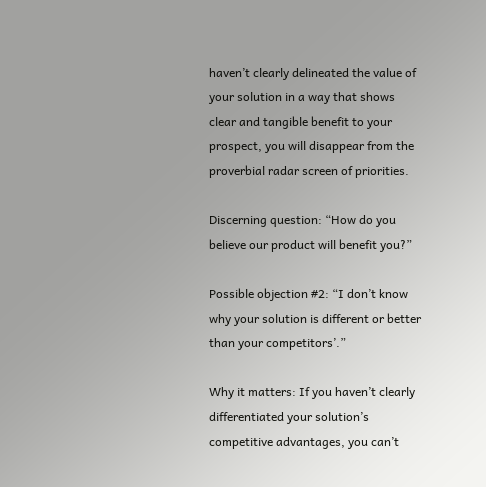haven’t clearly delineated the value of your solution in a way that shows clear and tangible benefit to your prospect, you will disappear from the proverbial radar screen of priorities.

Discerning question: “How do you believe our product will benefit you?”

Possible objection #2: “I don’t know why your solution is different or better than your competitors’.”

Why it matters: If you haven’t clearly differentiated your solution’s competitive advantages, you can’t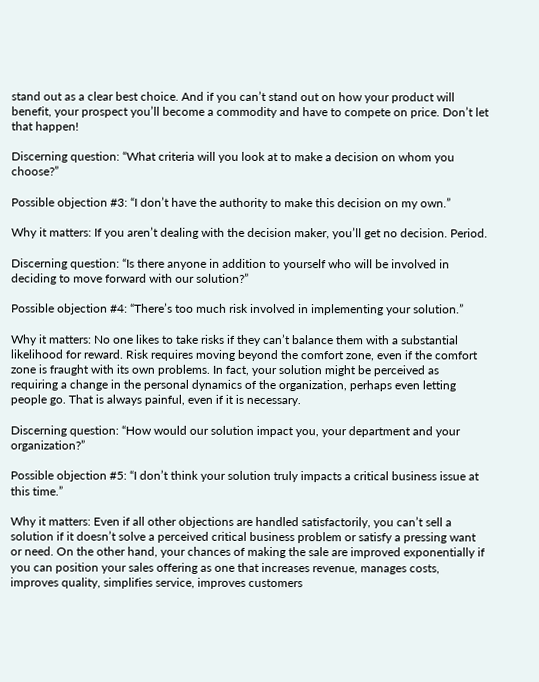stand out as a clear best choice. And if you can’t stand out on how your product will benefit, your prospect you’ll become a commodity and have to compete on price. Don’t let that happen!

Discerning question: “What criteria will you look at to make a decision on whom you choose?”

Possible objection #3: “I don’t have the authority to make this decision on my own.”

Why it matters: If you aren’t dealing with the decision maker, you’ll get no decision. Period.

Discerning question: “Is there anyone in addition to yourself who will be involved in deciding to move forward with our solution?”

Possible objection #4: “There’s too much risk involved in implementing your solution.”

Why it matters: No one likes to take risks if they can’t balance them with a substantial likelihood for reward. Risk requires moving beyond the comfort zone, even if the comfort zone is fraught with its own problems. In fact, your solution might be perceived as requiring a change in the personal dynamics of the organization, perhaps even letting people go. That is always painful, even if it is necessary.

Discerning question: “How would our solution impact you, your department and your organization?”

Possible objection #5: “I don’t think your solution truly impacts a critical business issue at this time.”

Why it matters: Even if all other objections are handled satisfactorily, you can’t sell a solution if it doesn’t solve a perceived critical business problem or satisfy a pressing want or need. On the other hand, your chances of making the sale are improved exponentially if you can position your sales offering as one that increases revenue, manages costs, improves quality, simplifies service, improves customers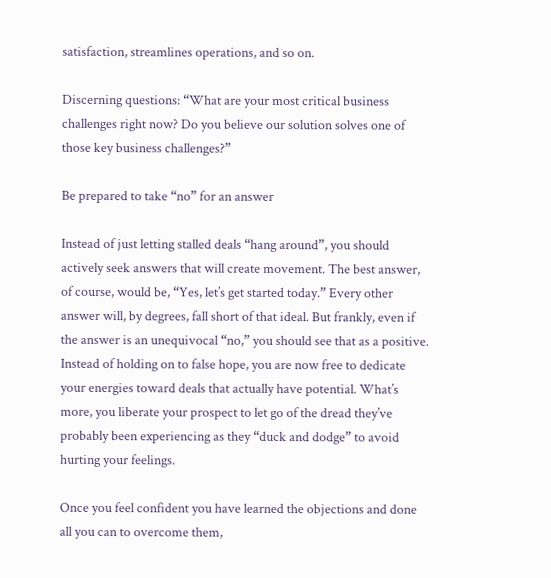satisfaction, streamlines operations, and so on.

Discerning questions: “What are your most critical business challenges right now? Do you believe our solution solves one of those key business challenges?”

Be prepared to take “no” for an answer

Instead of just letting stalled deals “hang around”, you should actively seek answers that will create movement. The best answer, of course, would be, “Yes, let’s get started today.” Every other answer will, by degrees, fall short of that ideal. But frankly, even if the answer is an unequivocal “no,” you should see that as a positive. Instead of holding on to false hope, you are now free to dedicate your energies toward deals that actually have potential. What’s more, you liberate your prospect to let go of the dread they’ve probably been experiencing as they “duck and dodge” to avoid hurting your feelings.

Once you feel confident you have learned the objections and done all you can to overcome them,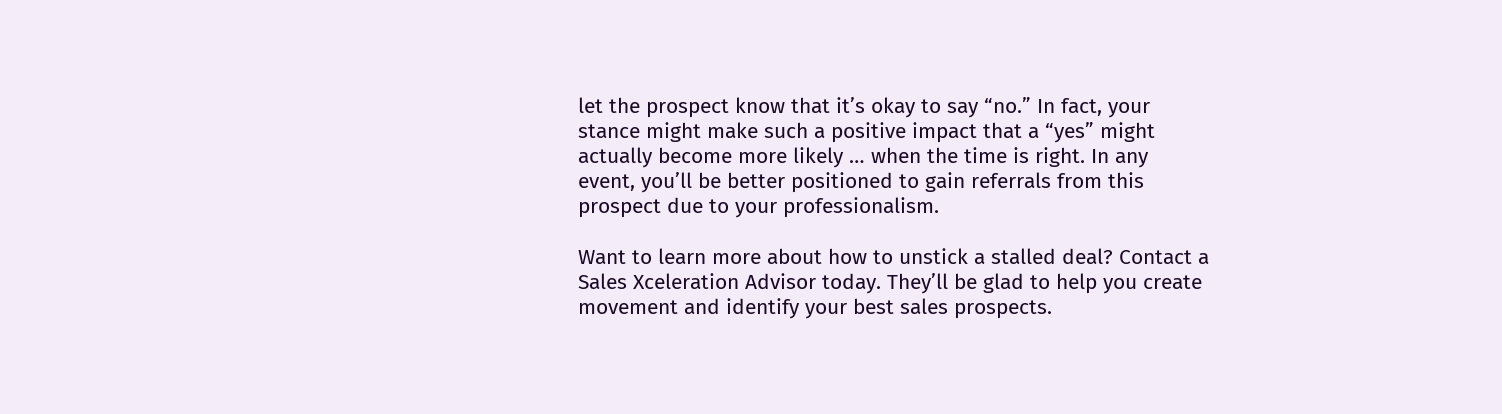let the prospect know that it’s okay to say “no.” In fact, your stance might make such a positive impact that a “yes” might actually become more likely … when the time is right. In any event, you’ll be better positioned to gain referrals from this prospect due to your professionalism.

Want to learn more about how to unstick a stalled deal? Contact a Sales Xceleration Advisor today. They’ll be glad to help you create movement and identify your best sales prospects.